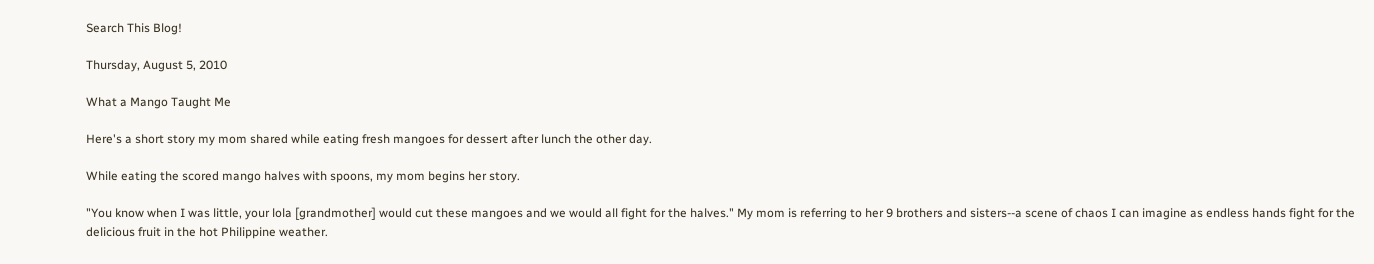Search This Blog!

Thursday, August 5, 2010

What a Mango Taught Me

Here's a short story my mom shared while eating fresh mangoes for dessert after lunch the other day.

While eating the scored mango halves with spoons, my mom begins her story.

"You know when I was little, your lola [grandmother] would cut these mangoes and we would all fight for the halves." My mom is referring to her 9 brothers and sisters--a scene of chaos I can imagine as endless hands fight for the delicious fruit in the hot Philippine weather.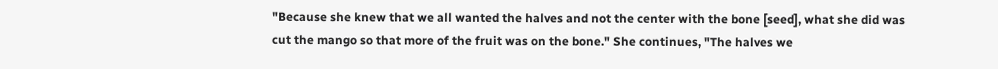"Because she knew that we all wanted the halves and not the center with the bone [seed], what she did was cut the mango so that more of the fruit was on the bone." She continues, "The halves we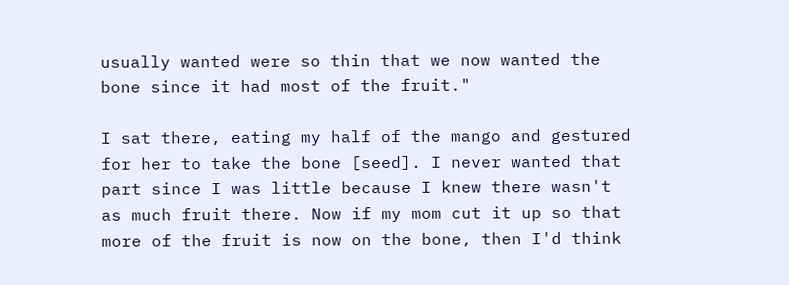usually wanted were so thin that we now wanted the bone since it had most of the fruit."

I sat there, eating my half of the mango and gestured for her to take the bone [seed]. I never wanted that part since I was little because I knew there wasn't as much fruit there. Now if my mom cut it up so that more of the fruit is now on the bone, then I'd think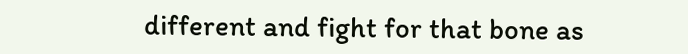different and fight for that bone as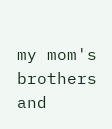my mom's brothers and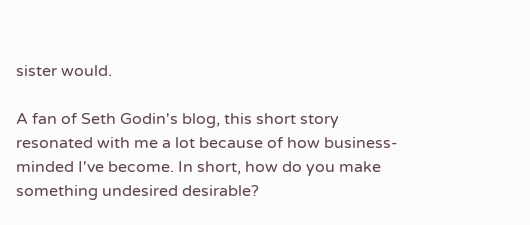sister would.

A fan of Seth Godin's blog, this short story resonated with me a lot because of how business-minded I've become. In short, how do you make something undesired desirable?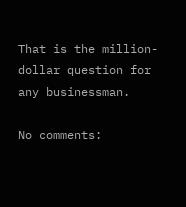That is the million-dollar question for any businessman.

No comments: